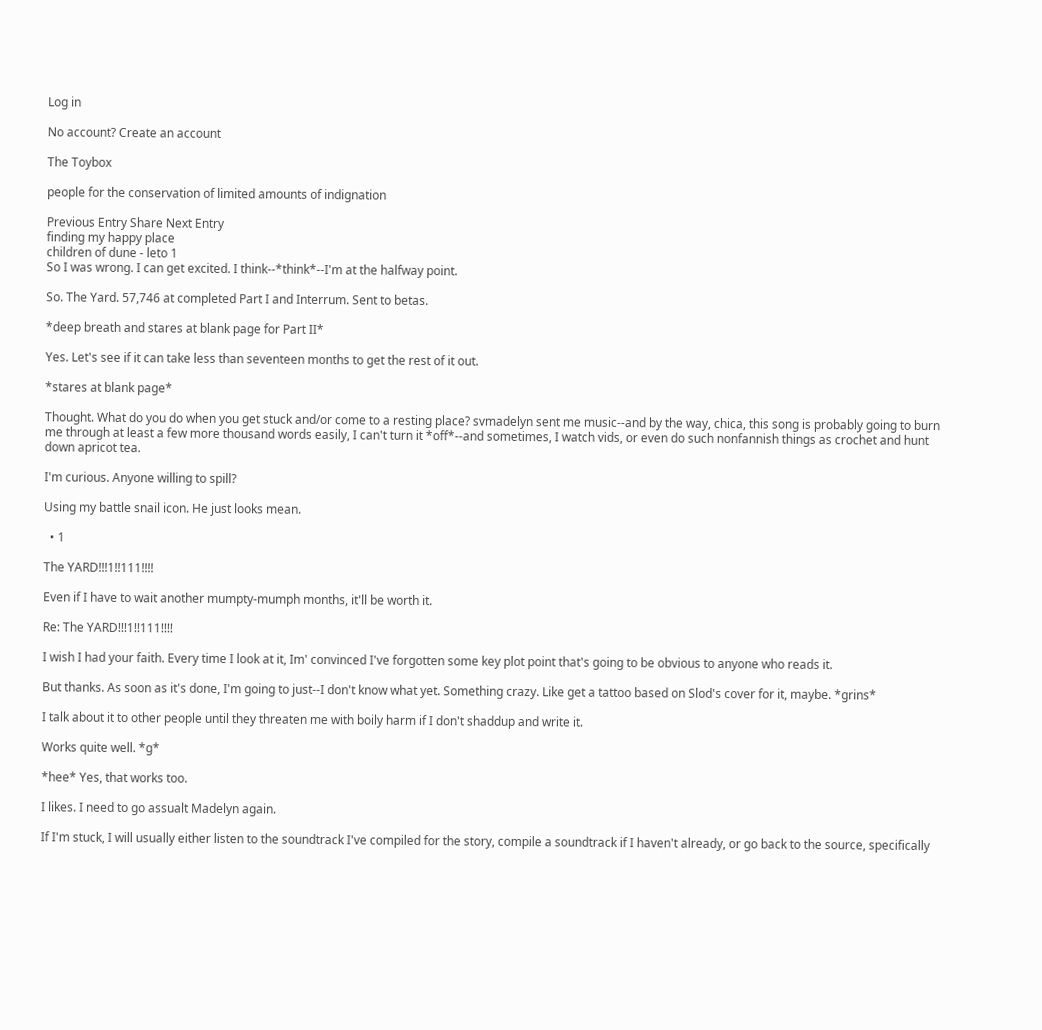Log in

No account? Create an account

The Toybox

people for the conservation of limited amounts of indignation

Previous Entry Share Next Entry
finding my happy place
children of dune - leto 1
So I was wrong. I can get excited. I think--*think*--I'm at the halfway point.

So. The Yard. 57,746 at completed Part I and Interrum. Sent to betas.

*deep breath and stares at blank page for Part II*

Yes. Let's see if it can take less than seventeen months to get the rest of it out.

*stares at blank page*

Thought. What do you do when you get stuck and/or come to a resting place? svmadelyn sent me music--and by the way, chica, this song is probably going to burn me through at least a few more thousand words easily, I can't turn it *off*--and sometimes, I watch vids, or even do such nonfannish things as crochet and hunt down apricot tea.

I'm curious. Anyone willing to spill?

Using my battle snail icon. He just looks mean.

  • 1

The YARD!!!1!!111!!!!

Even if I have to wait another mumpty-mumph months, it'll be worth it.

Re: The YARD!!!1!!111!!!!

I wish I had your faith. Every time I look at it, Im' convinced I've forgotten some key plot point that's going to be obvious to anyone who reads it.

But thanks. As soon as it's done, I'm going to just--I don't know what yet. Something crazy. Like get a tattoo based on Slod's cover for it, maybe. *grins*

I talk about it to other people until they threaten me with boily harm if I don't shaddup and write it.

Works quite well. *g*

*hee* Yes, that works too.

I likes. I need to go assualt Madelyn again.

If I'm stuck, I will usually either listen to the soundtrack I've compiled for the story, compile a soundtrack if I haven't already, or go back to the source, specifically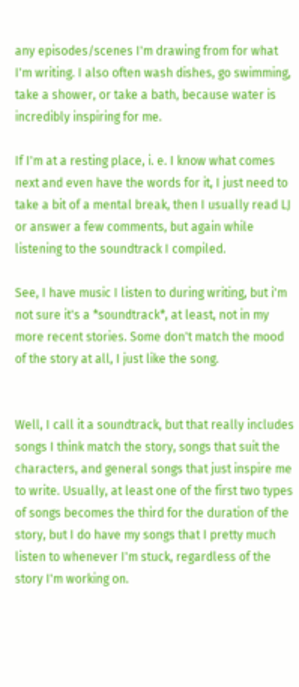any episodes/scenes I'm drawing from for what I'm writing. I also often wash dishes, go swimming, take a shower, or take a bath, because water is incredibly inspiring for me.

If I'm at a resting place, i. e. I know what comes next and even have the words for it, I just need to take a bit of a mental break, then I usually read LJ or answer a few comments, but again while listening to the soundtrack I compiled.

See, I have music I listen to during writing, but i'm not sure it's a *soundtrack*, at least, not in my more recent stories. Some don't match the mood of the story at all, I just like the song.


Well, I call it a soundtrack, but that really includes songs I think match the story, songs that suit the characters, and general songs that just inspire me to write. Usually, at least one of the first two types of songs becomes the third for the duration of the story, but I do have my songs that I pretty much listen to whenever I'm stuck, regardless of the story I'm working on.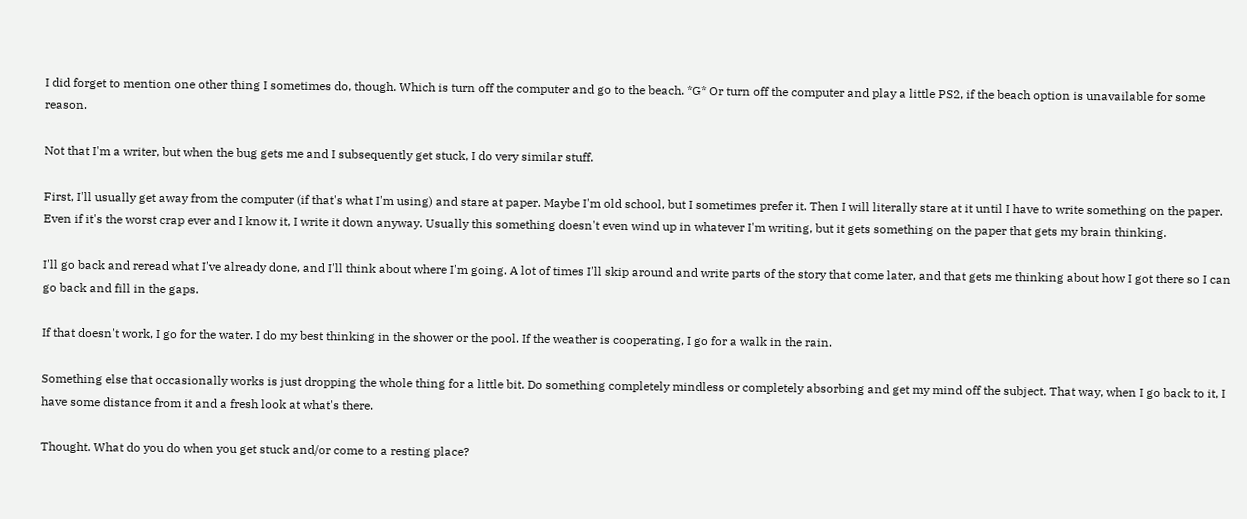I did forget to mention one other thing I sometimes do, though. Which is turn off the computer and go to the beach. *G* Or turn off the computer and play a little PS2, if the beach option is unavailable for some reason.

Not that I'm a writer, but when the bug gets me and I subsequently get stuck, I do very similar stuff.

First, I'll usually get away from the computer (if that's what I'm using) and stare at paper. Maybe I'm old school, but I sometimes prefer it. Then I will literally stare at it until I have to write something on the paper. Even if it's the worst crap ever and I know it, I write it down anyway. Usually this something doesn't even wind up in whatever I'm writing, but it gets something on the paper that gets my brain thinking.

I'll go back and reread what I've already done, and I'll think about where I'm going. A lot of times I'll skip around and write parts of the story that come later, and that gets me thinking about how I got there so I can go back and fill in the gaps.

If that doesn't work, I go for the water. I do my best thinking in the shower or the pool. If the weather is cooperating, I go for a walk in the rain.

Something else that occasionally works is just dropping the whole thing for a little bit. Do something completely mindless or completely absorbing and get my mind off the subject. That way, when I go back to it, I have some distance from it and a fresh look at what's there.

Thought. What do you do when you get stuck and/or come to a resting place?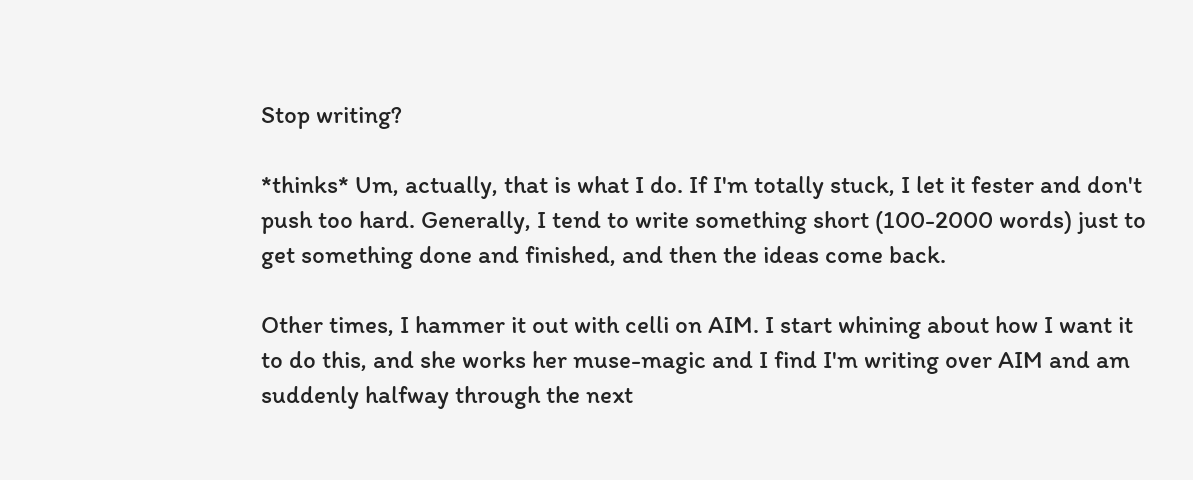Stop writing?

*thinks* Um, actually, that is what I do. If I'm totally stuck, I let it fester and don't push too hard. Generally, I tend to write something short (100-2000 words) just to get something done and finished, and then the ideas come back.

Other times, I hammer it out with celli on AIM. I start whining about how I want it to do this, and she works her muse-magic and I find I'm writing over AIM and am suddenly halfway through the next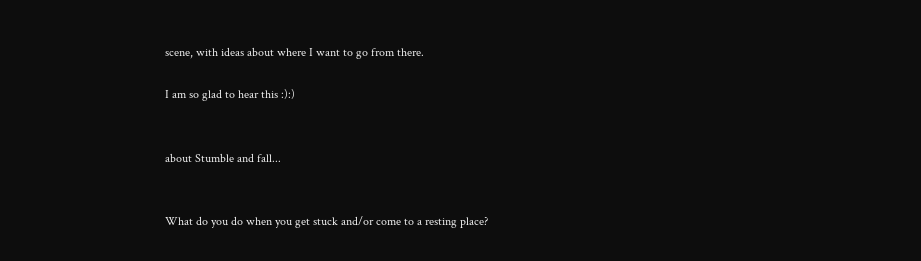scene, with ideas about where I want to go from there.

I am so glad to hear this :):)


about Stumble and fall...


What do you do when you get stuck and/or come to a resting place?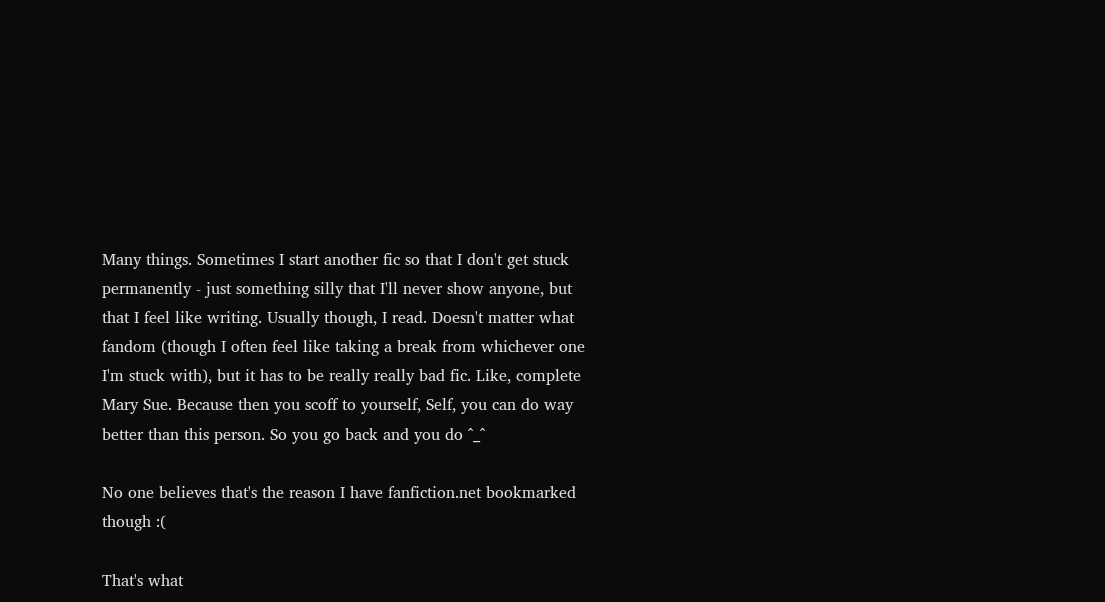Many things. Sometimes I start another fic so that I don't get stuck permanently - just something silly that I'll never show anyone, but that I feel like writing. Usually though, I read. Doesn't matter what fandom (though I often feel like taking a break from whichever one I'm stuck with), but it has to be really really bad fic. Like, complete Mary Sue. Because then you scoff to yourself, Self, you can do way better than this person. So you go back and you do ^_^

No one believes that's the reason I have fanfiction.net bookmarked though :(

That's what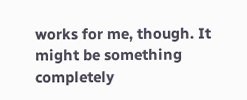works for me, though. It might be something completely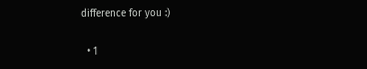difference for you :)

  • 1